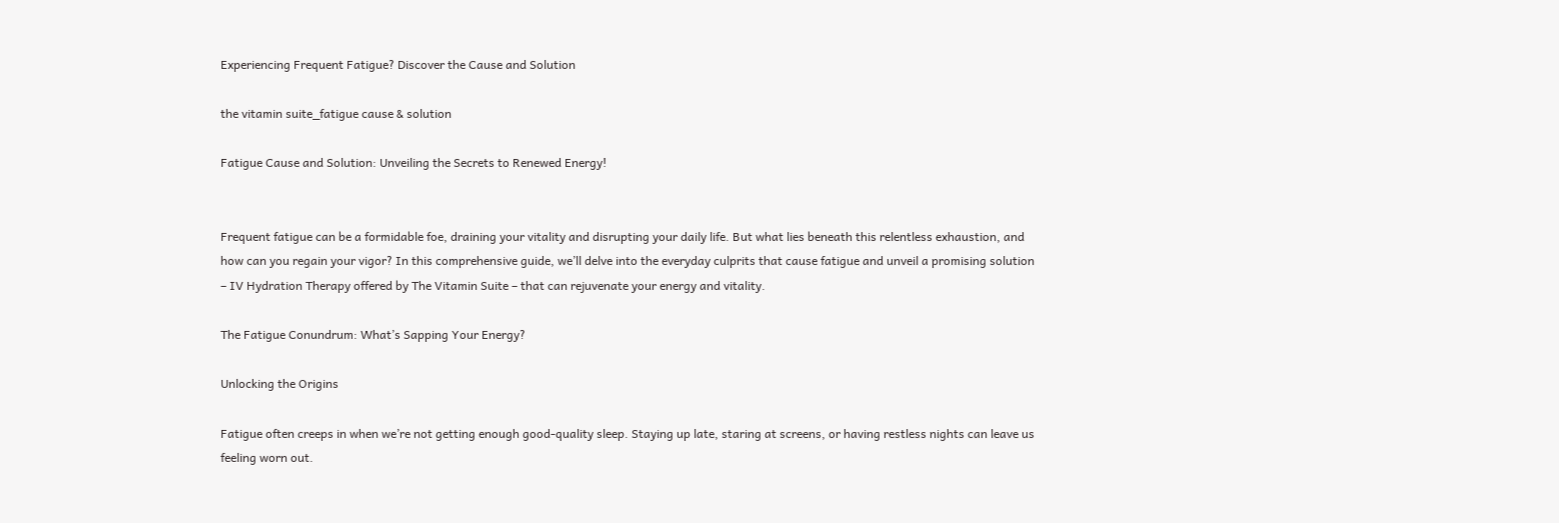Experiencing Frequent Fatigue? Discover the Cause and Solution

the vitamin suite_fatigue cause & solution

Fatigue Cause and Solution: Unveiling the Secrets to Renewed Energy!


Frequent fatigue can be a formidable foe, draining your vitality and disrupting your daily life. But what lies beneath this relentless exhaustion, and how can you regain your vigor? In this comprehensive guide, we’ll delve into the everyday culprits that cause fatigue and unveil a promising solution – IV Hydration Therapy offered by The Vitamin Suite – that can rejuvenate your energy and vitality.

The Fatigue Conundrum: What’s Sapping Your Energy?

Unlocking the Origins

Fatigue often creeps in when we’re not getting enough good-quality sleep. Staying up late, staring at screens, or having restless nights can leave us feeling worn out.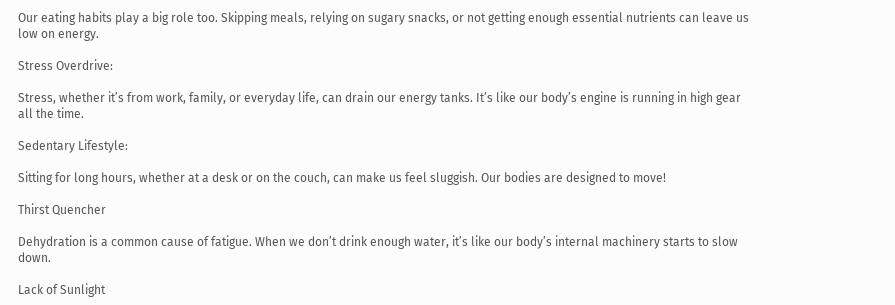Our eating habits play a big role too. Skipping meals, relying on sugary snacks, or not getting enough essential nutrients can leave us low on energy.

Stress Overdrive:

Stress, whether it’s from work, family, or everyday life, can drain our energy tanks. It’s like our body’s engine is running in high gear all the time.

Sedentary Lifestyle:

Sitting for long hours, whether at a desk or on the couch, can make us feel sluggish. Our bodies are designed to move!

Thirst Quencher

Dehydration is a common cause of fatigue. When we don’t drink enough water, it’s like our body’s internal machinery starts to slow down.

Lack of Sunlight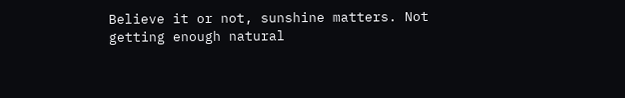Believe it or not, sunshine matters. Not getting enough natural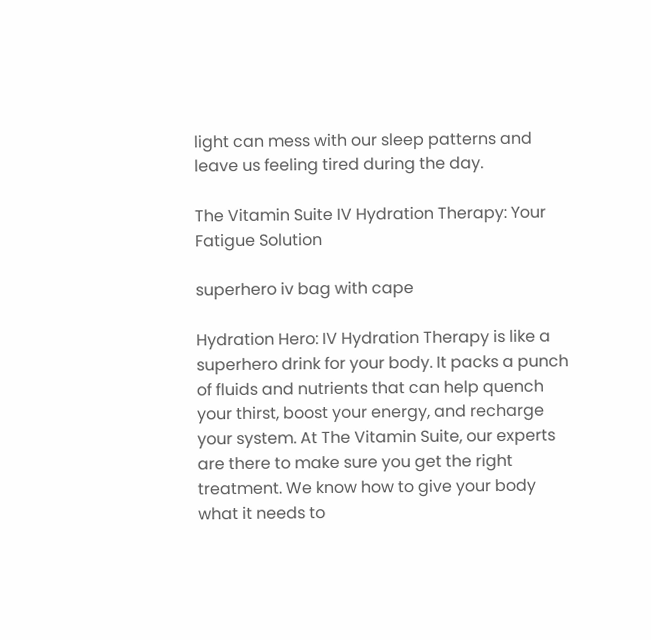light can mess with our sleep patterns and leave us feeling tired during the day.

The Vitamin Suite IV Hydration Therapy: Your Fatigue Solution

superhero iv bag with cape

Hydration Hero: IV Hydration Therapy is like a superhero drink for your body. It packs a punch of fluids and nutrients that can help quench your thirst, boost your energy, and recharge your system. At The Vitamin Suite, our experts are there to make sure you get the right treatment. We know how to give your body what it needs to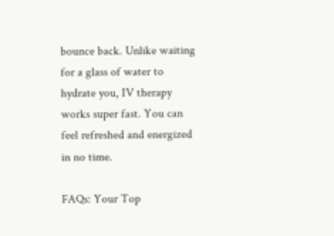bounce back. Unlike waiting for a glass of water to hydrate you, IV therapy works super fast. You can feel refreshed and energized in no time.

FAQs: Your Top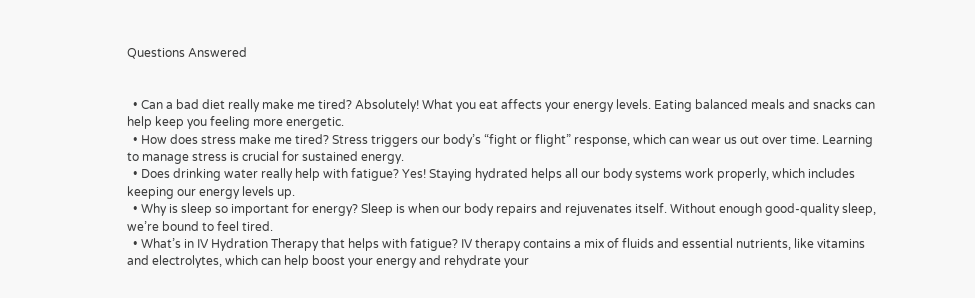Questions Answered


  • Can a bad diet really make me tired? Absolutely! What you eat affects your energy levels. Eating balanced meals and snacks can help keep you feeling more energetic.
  • How does stress make me tired? Stress triggers our body’s “fight or flight” response, which can wear us out over time. Learning to manage stress is crucial for sustained energy.
  • Does drinking water really help with fatigue? Yes! Staying hydrated helps all our body systems work properly, which includes keeping our energy levels up.
  • Why is sleep so important for energy? Sleep is when our body repairs and rejuvenates itself. Without enough good-quality sleep, we’re bound to feel tired.
  • What’s in IV Hydration Therapy that helps with fatigue? IV therapy contains a mix of fluids and essential nutrients, like vitamins and electrolytes, which can help boost your energy and rehydrate your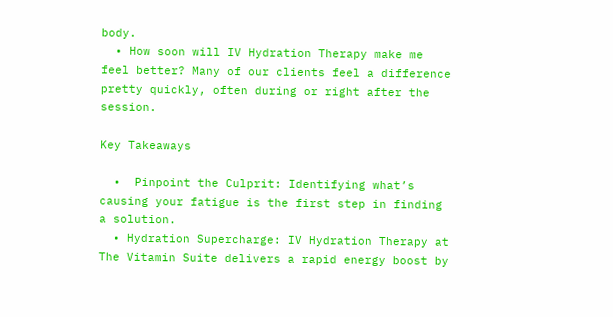body.
  • How soon will IV Hydration Therapy make me feel better? Many of our clients feel a difference pretty quickly, often during or right after the session.

Key Takeaways

  •  Pinpoint the Culprit: Identifying what’s causing your fatigue is the first step in finding a solution.
  • Hydration Supercharge: IV Hydration Therapy at The Vitamin Suite delivers a rapid energy boost by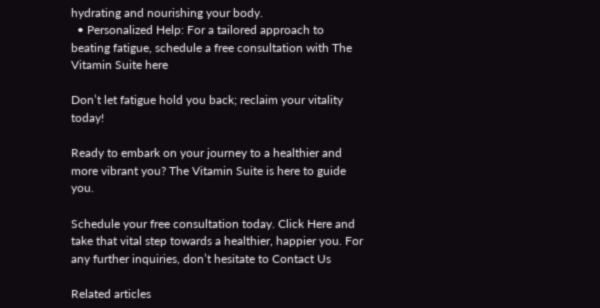hydrating and nourishing your body.
  • Personalized Help: For a tailored approach to beating fatigue, schedule a free consultation with The Vitamin Suite here

Don’t let fatigue hold you back; reclaim your vitality today!

Ready to embark on your journey to a healthier and more vibrant you? The Vitamin Suite is here to guide you.

Schedule your free consultation today. Click Here and take that vital step towards a healthier, happier you. For any further inquiries, don’t hesitate to Contact Us

Related articles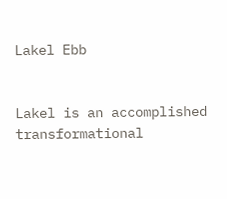Lakel Ebb


Lakel is an accomplished transformational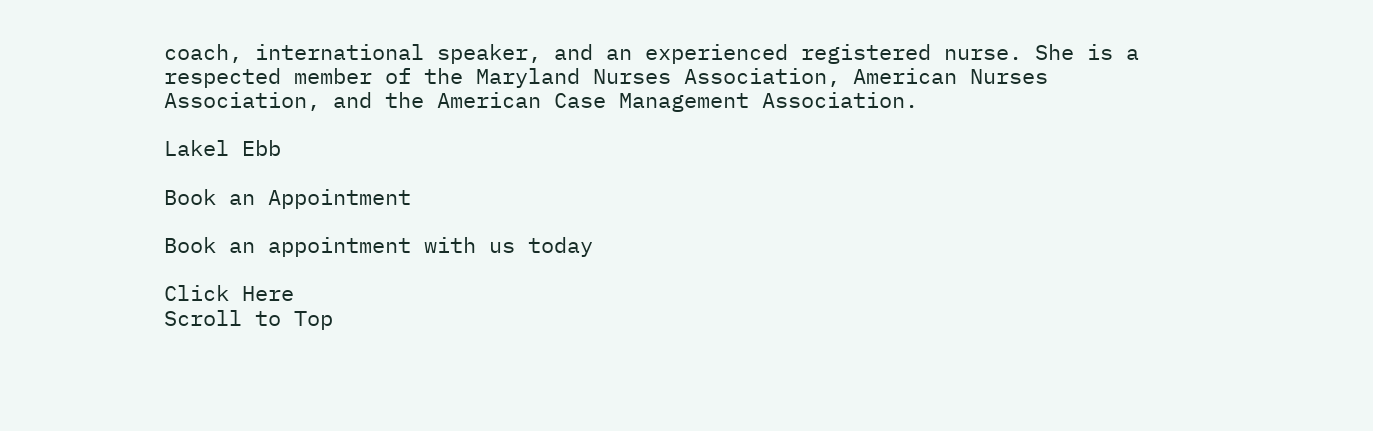coach, international speaker, and an experienced registered nurse. She is a respected member of the Maryland Nurses Association, American Nurses Association, and the American Case Management Association.

Lakel Ebb

Book an Appointment

Book an appointment with us today

Click Here
Scroll to Top